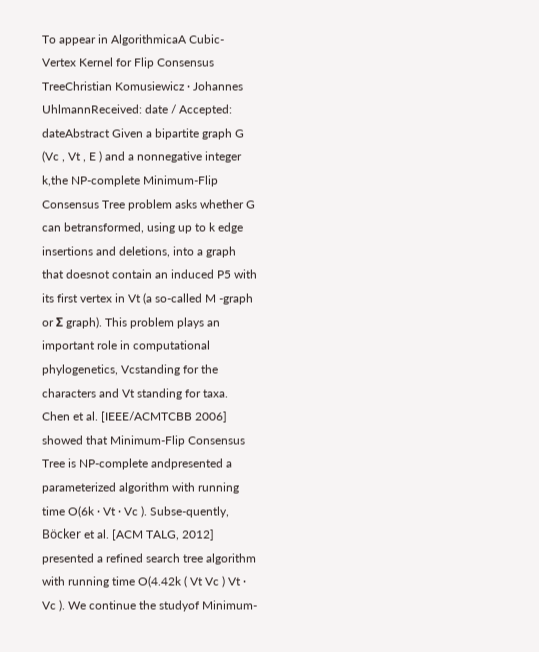To appear in AlgorithmicaA Cubic-Vertex Kernel for Flip Consensus TreeChristian Komusiewicz · Johannes UhlmannReceived: date / Accepted: dateAbstract Given a bipartite graph G (Vc , Vt , E ) and a nonnegative integer k,the NP-complete Minimum-Flip Consensus Tree problem asks whether G can betransformed, using up to k edge insertions and deletions, into a graph that doesnot contain an induced P5 with its first vertex in Vt (a so-called M -graph or Σ graph). This problem plays an important role in computational phylogenetics, Vcstanding for the characters and Vt standing for taxa. Chen et al. [IEEE/ACMTCBB 2006] showed that Minimum-Flip Consensus Tree is NP-complete andpresented a parameterized algorithm with running time O(6k · Vt · Vc ). Subse-quently, Böcker et al. [ACM TALG, 2012] presented a refined search tree algorithm with running time O(4.42k ( Vt Vc ) Vt · Vc ). We continue the studyof Minimum-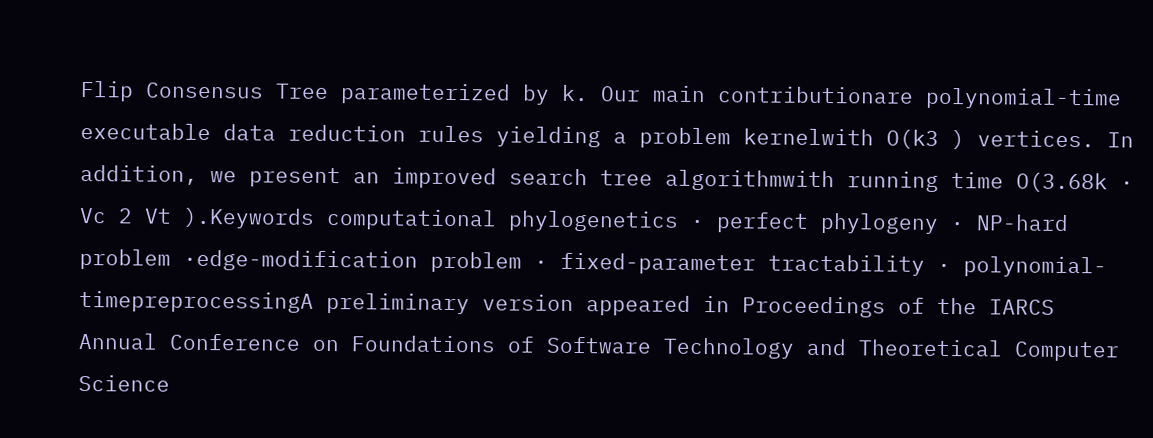Flip Consensus Tree parameterized by k. Our main contributionare polynomial-time executable data reduction rules yielding a problem kernelwith O(k3 ) vertices. In addition, we present an improved search tree algorithmwith running time O(3.68k · Vc 2 Vt ).Keywords computational phylogenetics · perfect phylogeny · NP-hard problem ·edge-modification problem · fixed-parameter tractability · polynomial-timepreprocessingA preliminary version appeared in Proceedings of the IARCS Annual Conference on Foundations of Software Technology and Theoretical Computer Science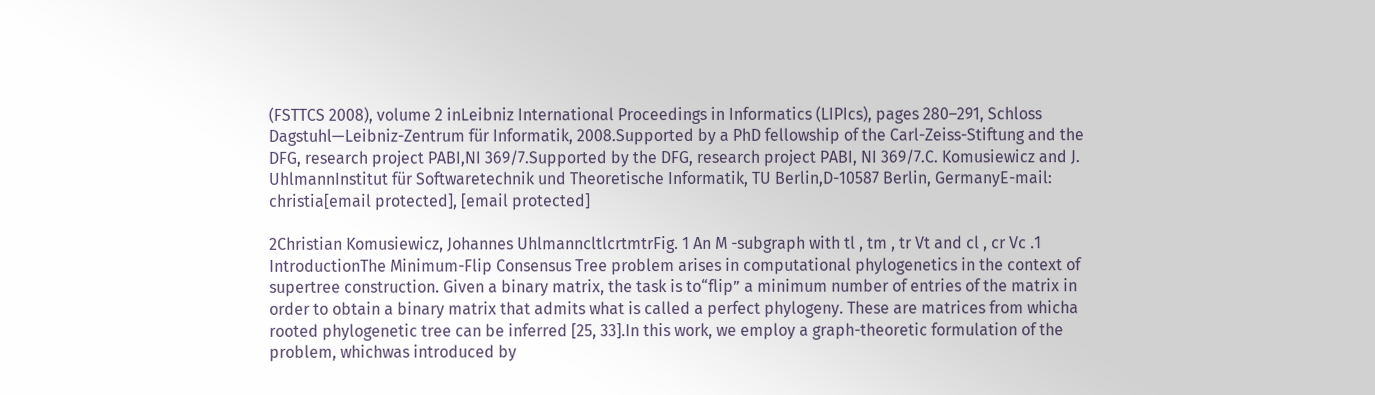(FSTTCS 2008), volume 2 inLeibniz International Proceedings in Informatics (LIPIcs), pages 280–291, Schloss Dagstuhl—Leibniz-Zentrum für Informatik, 2008.Supported by a PhD fellowship of the Carl-Zeiss-Stiftung and the DFG, research project PABI,NI 369/7.Supported by the DFG, research project PABI, NI 369/7.C. Komusiewicz and J. UhlmannInstitut für Softwaretechnik und Theoretische Informatik, TU Berlin,D-10587 Berlin, GermanyE-mail: christia[email protected], [email protected]

2Christian Komusiewicz, Johannes UhlmanncltlcrtmtrFig. 1 An M -subgraph with tl , tm , tr Vt and cl , cr Vc .1 IntroductionThe Minimum-Flip Consensus Tree problem arises in computational phylogenetics in the context of supertree construction. Given a binary matrix, the task is to“flip” a minimum number of entries of the matrix in order to obtain a binary matrix that admits what is called a perfect phylogeny. These are matrices from whicha rooted phylogenetic tree can be inferred [25, 33].In this work, we employ a graph-theoretic formulation of the problem, whichwas introduced by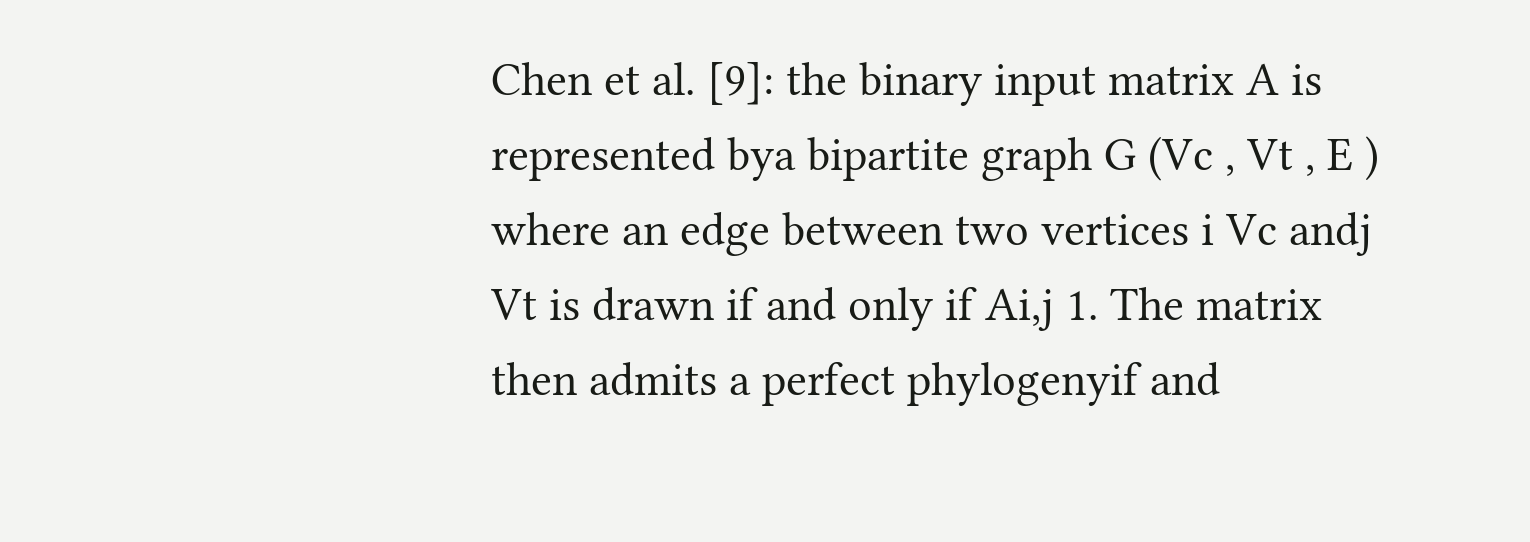Chen et al. [9]: the binary input matrix A is represented bya bipartite graph G (Vc , Vt , E ) where an edge between two vertices i Vc andj Vt is drawn if and only if Ai,j 1. The matrix then admits a perfect phylogenyif and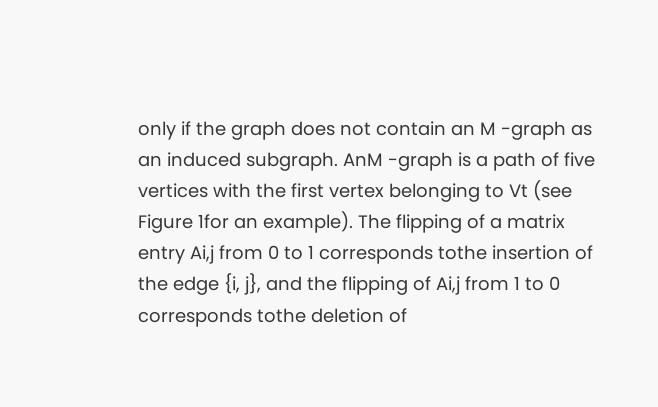only if the graph does not contain an M -graph as an induced subgraph. AnM -graph is a path of five vertices with the first vertex belonging to Vt (see Figure 1for an example). The flipping of a matrix entry Ai,j from 0 to 1 corresponds tothe insertion of the edge {i, j}, and the flipping of Ai,j from 1 to 0 corresponds tothe deletion of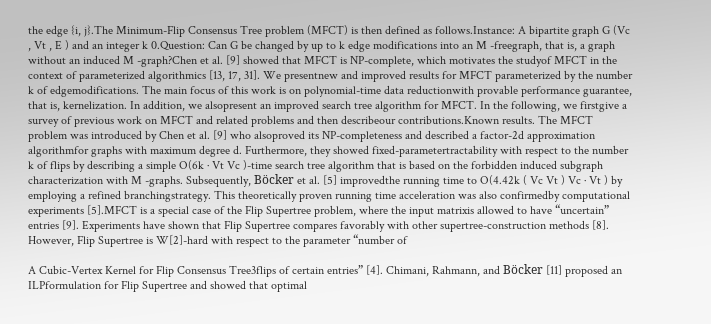the edge {i, j}.The Minimum-Flip Consensus Tree problem (MFCT) is then defined as follows.Instance: A bipartite graph G (Vc , Vt , E ) and an integer k 0.Question: Can G be changed by up to k edge modifications into an M -freegraph, that is, a graph without an induced M -graph?Chen et al. [9] showed that MFCT is NP-complete, which motivates the studyof MFCT in the context of parameterized algorithmics [13, 17, 31]. We presentnew and improved results for MFCT parameterized by the number k of edgemodifications. The main focus of this work is on polynomial-time data reductionwith provable performance guarantee, that is, kernelization. In addition, we alsopresent an improved search tree algorithm for MFCT. In the following, we firstgive a survey of previous work on MFCT and related problems and then describeour contributions.Known results. The MFCT problem was introduced by Chen et al. [9] who alsoproved its NP-completeness and described a factor-2d approximation algorithmfor graphs with maximum degree d. Furthermore, they showed fixed-parametertractability with respect to the number k of flips by describing a simple O(6k · Vt Vc )-time search tree algorithm that is based on the forbidden induced subgraph characterization with M -graphs. Subsequently, Böcker et al. [5] improvedthe running time to O(4.42k ( Vc Vt ) Vc · Vt ) by employing a refined branchingstrategy. This theoretically proven running time acceleration was also confirmedby computational experiments [5].MFCT is a special case of the Flip Supertree problem, where the input matrixis allowed to have “uncertain” entries [9]. Experiments have shown that Flip Supertree compares favorably with other supertree-construction methods [8]. However, Flip Supertree is W[2]-hard with respect to the parameter “number of

A Cubic-Vertex Kernel for Flip Consensus Tree3flips of certain entries” [4]. Chimani, Rahmann, and Böcker [11] proposed an ILPformulation for Flip Supertree and showed that optimal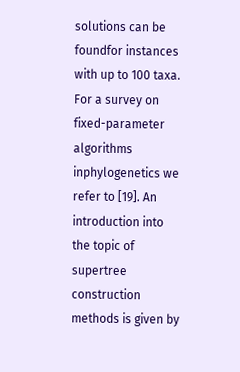solutions can be foundfor instances with up to 100 taxa. For a survey on fixed-parameter algorithms inphylogenetics we refer to [19]. An introduction into the topic of supertree construction methods is given by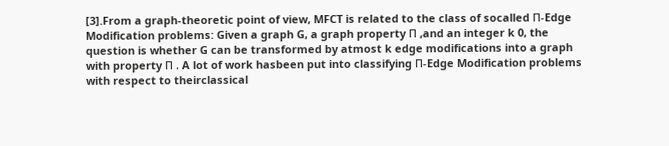[3].From a graph-theoretic point of view, MFCT is related to the class of socalled Π-Edge Modification problems: Given a graph G, a graph property Π ,and an integer k 0, the question is whether G can be transformed by atmost k edge modifications into a graph with property Π . A lot of work hasbeen put into classifying Π-Edge Modification problems with respect to theirclassical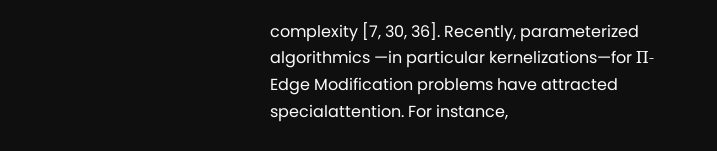complexity [7, 30, 36]. Recently, parameterized algorithmics —in particular kernelizations—for Π-Edge Modification problems have attracted specialattention. For instance,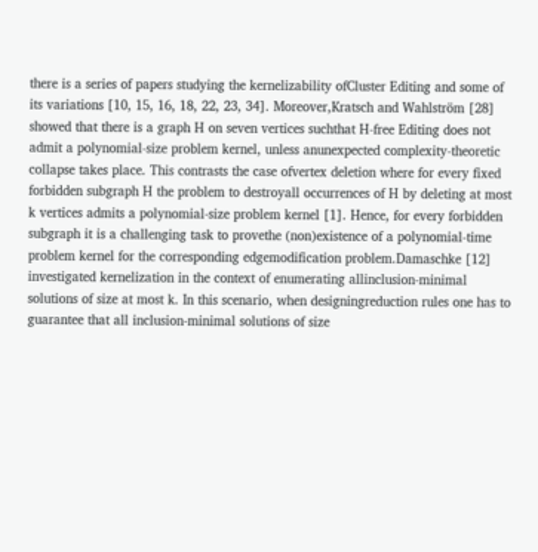there is a series of papers studying the kernelizability ofCluster Editing and some of its variations [10, 15, 16, 18, 22, 23, 34]. Moreover,Kratsch and Wahlström [28] showed that there is a graph H on seven vertices suchthat H-free Editing does not admit a polynomial-size problem kernel, unless anunexpected complexity-theoretic collapse takes place. This contrasts the case ofvertex deletion where for every fixed forbidden subgraph H the problem to destroyall occurrences of H by deleting at most k vertices admits a polynomial-size problem kernel [1]. Hence, for every forbidden subgraph it is a challenging task to provethe (non)existence of a polynomial-time problem kernel for the corresponding edgemodification problem.Damaschke [12] investigated kernelization in the context of enumerating allinclusion-minimal solutions of size at most k. In this scenario, when designingreduction rules one has to guarantee that all inclusion-minimal solutions of size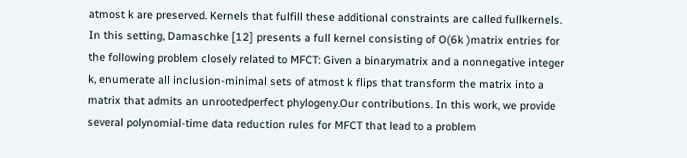atmost k are preserved. Kernels that fulfill these additional constraints are called fullkernels. In this setting, Damaschke [12] presents a full kernel consisting of O(6k )matrix entries for the following problem closely related to MFCT: Given a binarymatrix and a nonnegative integer k, enumerate all inclusion-minimal sets of atmost k flips that transform the matrix into a matrix that admits an unrootedperfect phylogeny.Our contributions. In this work, we provide several polynomial-time data reduction rules for MFCT that lead to a problem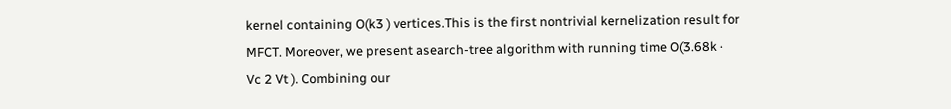kernel containing O(k3 ) vertices.This is the first nontrivial kernelization result for MFCT. Moreover, we present asearch-tree algorithm with running time O(3.68k · Vc 2 Vt ). Combining our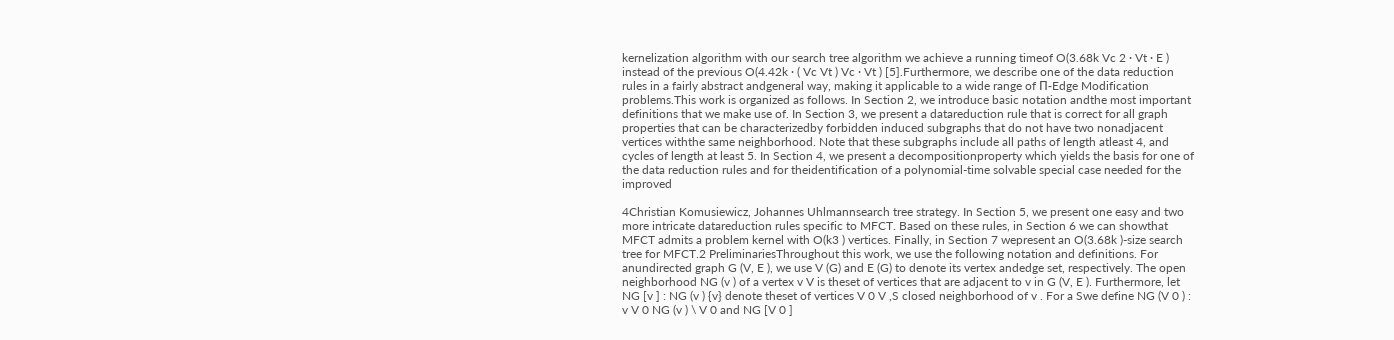kernelization algorithm with our search tree algorithm we achieve a running timeof O(3.68k Vc 2 · Vt · E ) instead of the previous O(4.42k · ( Vc Vt ) Vc · Vt ) [5].Furthermore, we describe one of the data reduction rules in a fairly abstract andgeneral way, making it applicable to a wide range of Π-Edge Modification problems.This work is organized as follows. In Section 2, we introduce basic notation andthe most important definitions that we make use of. In Section 3, we present a datareduction rule that is correct for all graph properties that can be characterizedby forbidden induced subgraphs that do not have two nonadjacent vertices withthe same neighborhood. Note that these subgraphs include all paths of length atleast 4, and cycles of length at least 5. In Section 4, we present a decompositionproperty which yields the basis for one of the data reduction rules and for theidentification of a polynomial-time solvable special case needed for the improved

4Christian Komusiewicz, Johannes Uhlmannsearch tree strategy. In Section 5, we present one easy and two more intricate datareduction rules specific to MFCT. Based on these rules, in Section 6 we can showthat MFCT admits a problem kernel with O(k3 ) vertices. Finally, in Section 7 wepresent an O(3.68k )-size search tree for MFCT.2 PreliminariesThroughout this work, we use the following notation and definitions. For anundirected graph G (V, E ), we use V (G) and E (G) to denote its vertex andedge set, respectively. The open neighborhood NG (v ) of a vertex v V is theset of vertices that are adjacent to v in G (V, E ). Furthermore, let NG [v ] : NG (v ) {v} denote theset of vertices V 0 V ,S closed neighborhood of v . For a Swe define NG (V 0 ) : v V 0 NG (v ) \ V 0 and NG [V 0 ]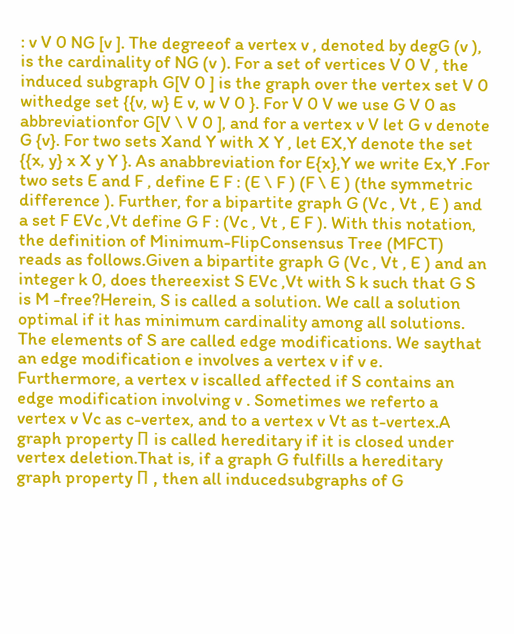: v V 0 NG [v ]. The degreeof a vertex v , denoted by degG (v ), is the cardinality of NG (v ). For a set of vertices V 0 V , the induced subgraph G[V 0 ] is the graph over the vertex set V 0 withedge set {{v, w} E v, w V 0 }. For V 0 V we use G V 0 as abbreviationfor G[V \ V 0 ], and for a vertex v V let G v denote G {v}. For two sets Xand Y with X Y , let EX,Y denote the set {{x, y} x X y Y }. As anabbreviation for E{x},Y we write Ex,Y .For two sets E and F , define E F : (E \ F ) (F \ E ) (the symmetric difference ). Further, for a bipartite graph G (Vc , Vt , E ) and a set F EVc ,Vt define G F : (Vc , Vt , E F ). With this notation, the definition of Minimum-FlipConsensus Tree (MFCT) reads as follows.Given a bipartite graph G (Vc , Vt , E ) and an integer k 0, does thereexist S EVc ,Vt with S k such that G S is M -free?Herein, S is called a solution. We call a solution optimal if it has minimum cardinality among all solutions. The elements of S are called edge modifications. We saythat an edge modification e involves a vertex v if v e. Furthermore, a vertex v iscalled affected if S contains an edge modification involving v . Sometimes we referto a vertex v Vc as c-vertex, and to a vertex v Vt as t-vertex.A graph property Π is called hereditary if it is closed under vertex deletion.That is, if a graph G fulfills a hereditary graph property Π , then all inducedsubgraphs of G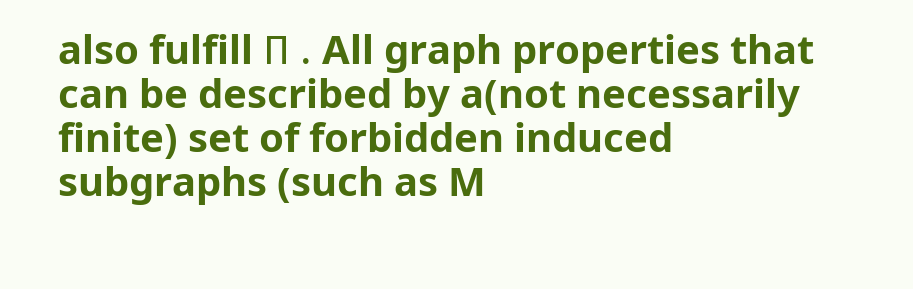also fulfill Π . All graph properties that can be described by a(not necessarily finite) set of forbidden induced subgraphs (such as M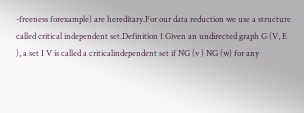-freeness forexample) are hereditary.For our data reduction we use a structure called critical independent set.Definition 1 Given an undirected graph G (V, E ), a set I V is called a criticalindependent set if NG (v ) NG (w) for any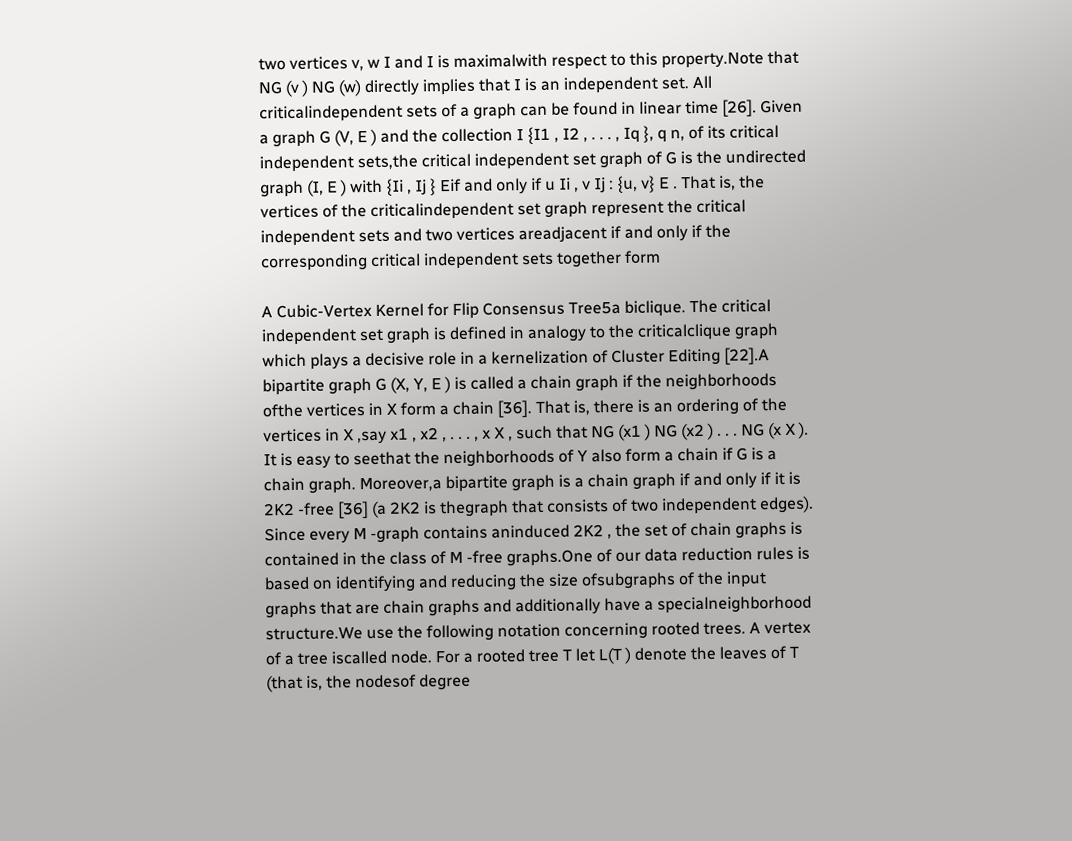two vertices v, w I and I is maximalwith respect to this property.Note that NG (v ) NG (w) directly implies that I is an independent set. All criticalindependent sets of a graph can be found in linear time [26]. Given a graph G (V, E ) and the collection I {I1 , I2 , . . . , Iq }, q n, of its critical independent sets,the critical independent set graph of G is the undirected graph (I, E ) with {Ii , Ij } Eif and only if u Ii , v Ij : {u, v} E . That is, the vertices of the criticalindependent set graph represent the critical independent sets and two vertices areadjacent if and only if the corresponding critical independent sets together form

A Cubic-Vertex Kernel for Flip Consensus Tree5a biclique. The critical independent set graph is defined in analogy to the criticalclique graph which plays a decisive role in a kernelization of Cluster Editing [22].A bipartite graph G (X, Y, E ) is called a chain graph if the neighborhoods ofthe vertices in X form a chain [36]. That is, there is an ordering of the vertices in X ,say x1 , x2 , . . . , x X , such that NG (x1 ) NG (x2 ) . . . NG (x X ). It is easy to seethat the neighborhoods of Y also form a chain if G is a chain graph. Moreover,a bipartite graph is a chain graph if and only if it is 2K2 -free [36] (a 2K2 is thegraph that consists of two independent edges). Since every M -graph contains aninduced 2K2 , the set of chain graphs is contained in the class of M -free graphs.One of our data reduction rules is based on identifying and reducing the size ofsubgraphs of the input graphs that are chain graphs and additionally have a specialneighborhood structure.We use the following notation concerning rooted trees. A vertex of a tree iscalled node. For a rooted tree T let L(T ) denote the leaves of T (that is, the nodesof degree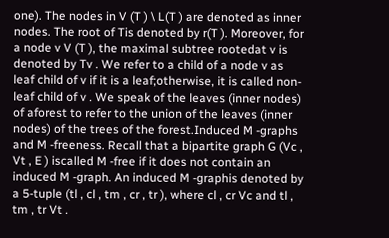one). The nodes in V (T ) \ L(T ) are denoted as inner nodes. The root of Tis denoted by r(T ). Moreover, for a node v V (T ), the maximal subtree rootedat v is denoted by Tv . We refer to a child of a node v as leaf child of v if it is a leaf;otherwise, it is called non-leaf child of v . We speak of the leaves (inner nodes) of aforest to refer to the union of the leaves (inner nodes) of the trees of the forest.Induced M -graphs and M -freeness. Recall that a bipartite graph G (Vc , Vt , E ) iscalled M -free if it does not contain an induced M -graph. An induced M -graphis denoted by a 5-tuple (tl , cl , tm , cr , tr ), where cl , cr Vc and tl , tm , tr Vt .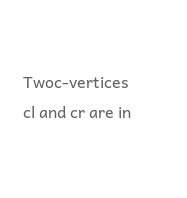Twoc-vertices cl and cr are in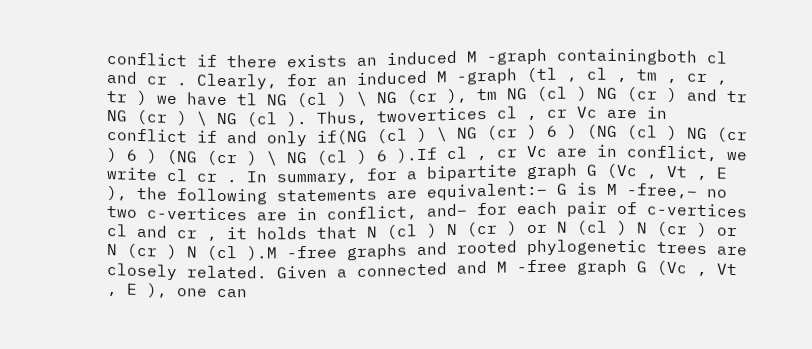conflict if there exists an induced M -graph containingboth cl and cr . Clearly, for an induced M -graph (tl , cl , tm , cr , tr ) we have tl NG (cl ) \ NG (cr ), tm NG (cl ) NG (cr ) and tr NG (cr ) \ NG (cl ). Thus, twovertices cl , cr Vc are in conflict if and only if(NG (cl ) \ NG (cr ) 6 ) (NG (cl ) NG (cr ) 6 ) (NG (cr ) \ NG (cl ) 6 ).If cl , cr Vc are in conflict, we write cl cr . In summary, for a bipartite graph G (Vc , Vt , E ), the following statements are equivalent:– G is M -free,– no two c-vertices are in conflict, and– for each pair of c-vertices cl and cr , it holds that N (cl ) N (cr ) or N (cl ) N (cr ) or N (cr ) N (cl ).M -free graphs and rooted phylogenetic trees are closely related. Given a connected and M -free graph G (Vc , Vt , E ), one can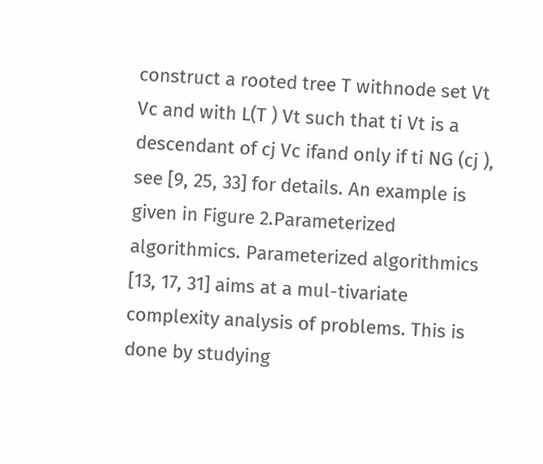construct a rooted tree T withnode set Vt Vc and with L(T ) Vt such that ti Vt is a descendant of cj Vc ifand only if ti NG (cj ), see [9, 25, 33] for details. An example is given in Figure 2.Parameterized algorithmics. Parameterized algorithmics [13, 17, 31] aims at a mul-tivariate complexity analysis of problems. This is done by studying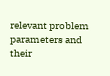relevant problem parameters and their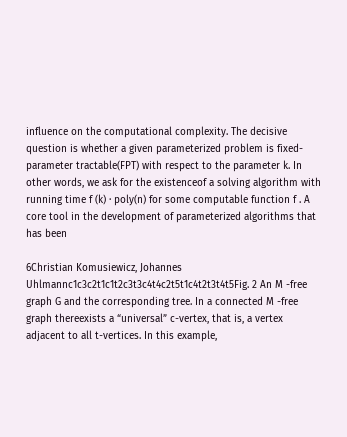influence on the computational complexity. The decisive question is whether a given parameterized problem is fixed-parameter tractable(FPT) with respect to the parameter k. In other words, we ask for the existenceof a solving algorithm with running time f (k) · poly(n) for some computable function f . A core tool in the development of parameterized algorithms that has been

6Christian Komusiewicz, Johannes Uhlmannc1c3c2t1c1t2c3t3c4t4c2t5t1c4t2t3t4t5Fig. 2 An M -free graph G and the corresponding tree. In a connected M -free graph thereexists a “universal” c-vertex, that is, a vertex adjacent to all t-vertices. In this example,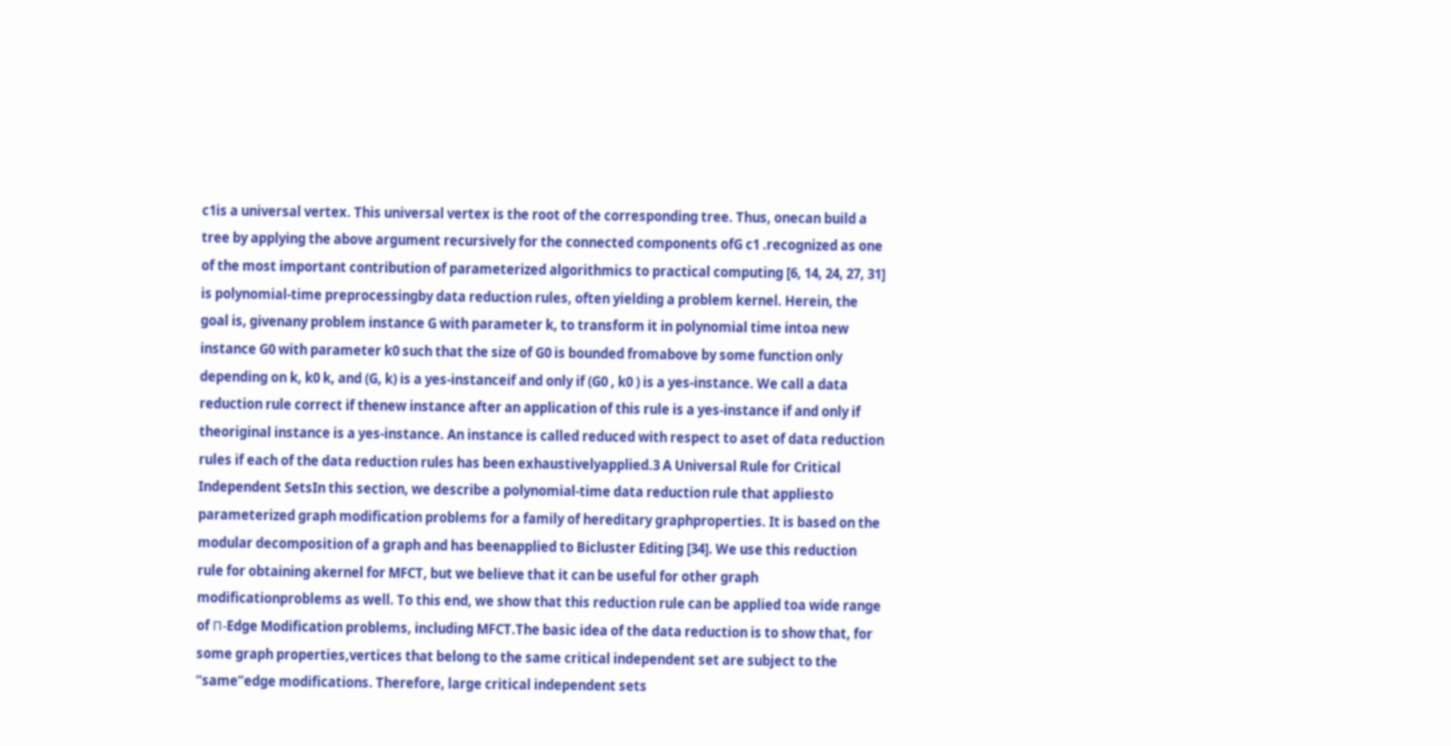c1is a universal vertex. This universal vertex is the root of the corresponding tree. Thus, onecan build a tree by applying the above argument recursively for the connected components ofG c1 .recognized as one of the most important contribution of parameterized algorithmics to practical computing [6, 14, 24, 27, 31] is polynomial-time preprocessingby data reduction rules, often yielding a problem kernel. Herein, the goal is, givenany problem instance G with parameter k, to transform it in polynomial time intoa new instance G0 with parameter k0 such that the size of G0 is bounded fromabove by some function only depending on k, k0 k, and (G, k) is a yes-instanceif and only if (G0 , k0 ) is a yes-instance. We call a data reduction rule correct if thenew instance after an application of this rule is a yes-instance if and only if theoriginal instance is a yes-instance. An instance is called reduced with respect to aset of data reduction rules if each of the data reduction rules has been exhaustivelyapplied.3 A Universal Rule for Critical Independent SetsIn this section, we describe a polynomial-time data reduction rule that appliesto parameterized graph modification problems for a family of hereditary graphproperties. It is based on the modular decomposition of a graph and has beenapplied to Bicluster Editing [34]. We use this reduction rule for obtaining akernel for MFCT, but we believe that it can be useful for other graph modificationproblems as well. To this end, we show that this reduction rule can be applied toa wide range of Π-Edge Modification problems, including MFCT.The basic idea of the data reduction is to show that, for some graph properties,vertices that belong to the same critical independent set are subject to the “same”edge modifications. Therefore, large critical independent sets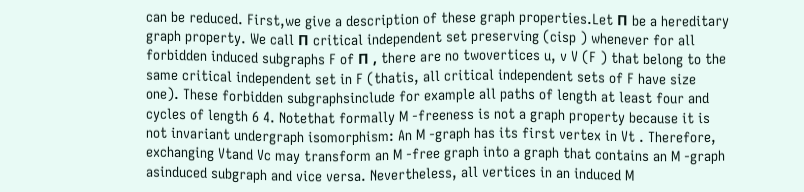can be reduced. First,we give a description of these graph properties.Let Π be a hereditary graph property. We call Π critical independent set preserving (cisp ) whenever for all forbidden induced subgraphs F of Π , there are no twovertices u, v V (F ) that belong to the same critical independent set in F (thatis, all critical independent sets of F have size one). These forbidden subgraphsinclude for example all paths of length at least four and cycles of length 6 4. Notethat formally M -freeness is not a graph property because it is not invariant undergraph isomorphism: An M -graph has its first vertex in Vt . Therefore, exchanging Vtand Vc may transform an M -free graph into a graph that contains an M -graph asinduced subgraph and vice versa. Nevertheless, all vertices in an induced M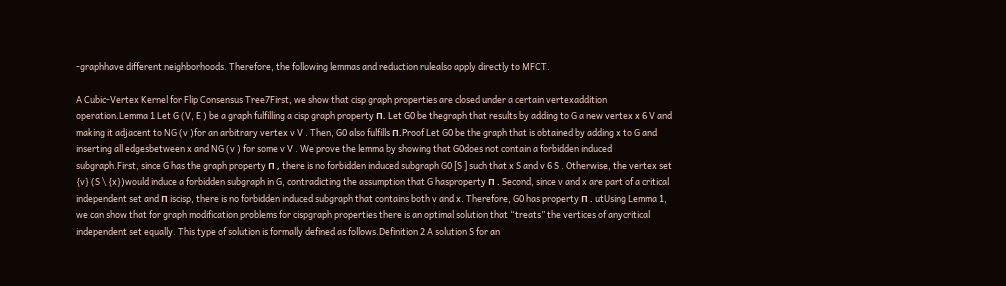-graphhave different neighborhoods. Therefore, the following lemmas and reduction rulealso apply directly to MFCT.

A Cubic-Vertex Kernel for Flip Consensus Tree7First, we show that cisp graph properties are closed under a certain vertexaddition operation.Lemma 1 Let G (V, E ) be a graph fulfilling a cisp graph property Π. Let G0 be thegraph that results by adding to G a new vertex x 6 V and making it adjacent to NG (v )for an arbitrary vertex v V . Then, G0 also fulfills Π.Proof Let G0 be the graph that is obtained by adding x to G and inserting all edgesbetween x and NG (v ) for some v V . We prove the lemma by showing that G0does not contain a forbidden induced subgraph.First, since G has the graph property Π , there is no forbidden induced subgraph G0 [S ] such that x S and v 6 S . Otherwise, the vertex set {v} (S \ {x})would induce a forbidden subgraph in G, contradicting the assumption that G hasproperty Π . Second, since v and x are part of a critical independent set and Π iscisp, there is no forbidden induced subgraph that contains both v and x. Therefore, G0 has property Π . utUsing Lemma 1, we can show that for graph modification problems for cispgraph properties there is an optimal solution that “treats” the vertices of anycritical independent set equally. This type of solution is formally defined as follows.Definition 2 A solution S for an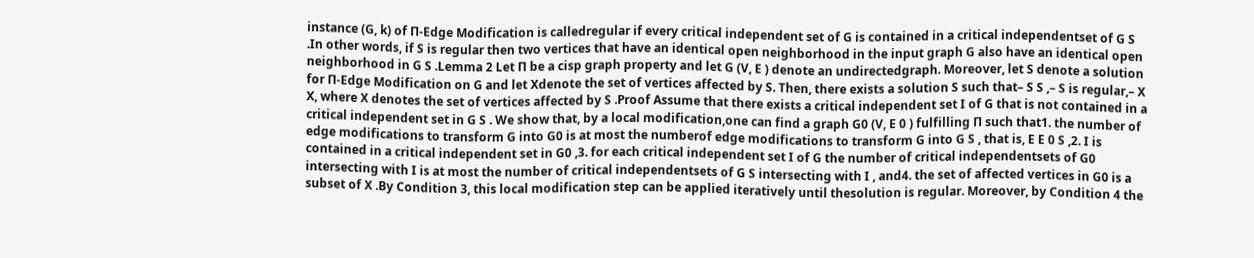instance (G, k) of Π-Edge Modification is calledregular if every critical independent set of G is contained in a critical independentset of G S .In other words, if S is regular then two vertices that have an identical open neighborhood in the input graph G also have an identical open neighborhood in G S .Lemma 2 Let Π be a cisp graph property and let G (V, E ) denote an undirectedgraph. Moreover, let S denote a solution for Π-Edge Modification on G and let Xdenote the set of vertices affected by S. Then, there exists a solution S such that– S S ,– S is regular,– X X, where X denotes the set of vertices affected by S .Proof Assume that there exists a critical independent set I of G that is not contained in a critical independent set in G S . We show that, by a local modification,one can find a graph G0 (V, E 0 ) fulfilling Π such that1. the number of edge modifications to transform G into G0 is at most the numberof edge modifications to transform G into G S , that is, E E 0 S ,2. I is contained in a critical independent set in G0 ,3. for each critical independent set I of G the number of critical independentsets of G0 intersecting with I is at most the number of critical independentsets of G S intersecting with I , and4. the set of affected vertices in G0 is a subset of X .By Condition 3, this local modification step can be applied iteratively until thesolution is regular. Moreover, by Condition 4 the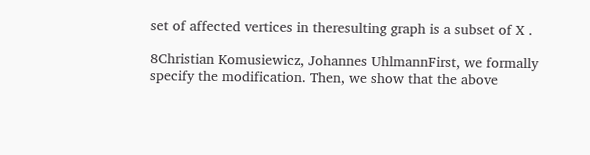set of affected vertices in theresulting graph is a subset of X .

8Christian Komusiewicz, Johannes UhlmannFirst, we formally specify the modification. Then, we show that the above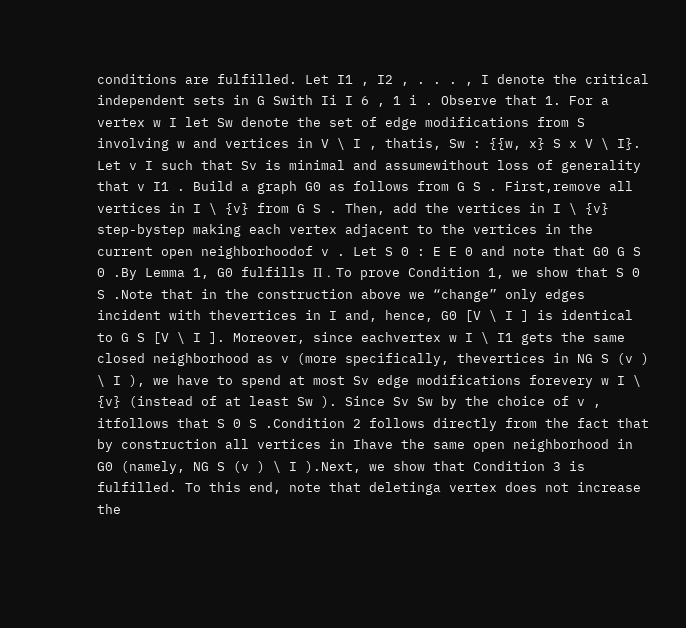conditions are fulfilled. Let I1 , I2 , . . . , I denote the critical independent sets in G Swith Ii I 6 , 1 i . Observe that 1. For a vertex w I let Sw denote the set of edge modifications from S involving w and vertices in V \ I , thatis, Sw : {{w, x} S x V \ I}. Let v I such that Sv is minimal and assumewithout loss of generality that v I1 . Build a graph G0 as follows from G S . First,remove all vertices in I \ {v} from G S . Then, add the vertices in I \ {v} step-bystep making each vertex adjacent to the vertices in the current open neighborhoodof v . Let S 0 : E E 0 and note that G0 G S 0 .By Lemma 1, G0 fulfills Π . To prove Condition 1, we show that S 0 S .Note that in the construction above we “change” only edges incident with thevertices in I and, hence, G0 [V \ I ] is identical to G S [V \ I ]. Moreover, since eachvertex w I \ I1 gets the same closed neighborhood as v (more specifically, thevertices in NG S (v ) \ I ), we have to spend at most Sv edge modifications forevery w I \ {v} (instead of at least Sw ). Since Sv Sw by the choice of v , itfollows that S 0 S .Condition 2 follows directly from the fact that by construction all vertices in Ihave the same open neighborhood in G0 (namely, NG S (v ) \ I ).Next, we show that Condition 3 is fulfilled. To this end, note that deletinga vertex does not increase the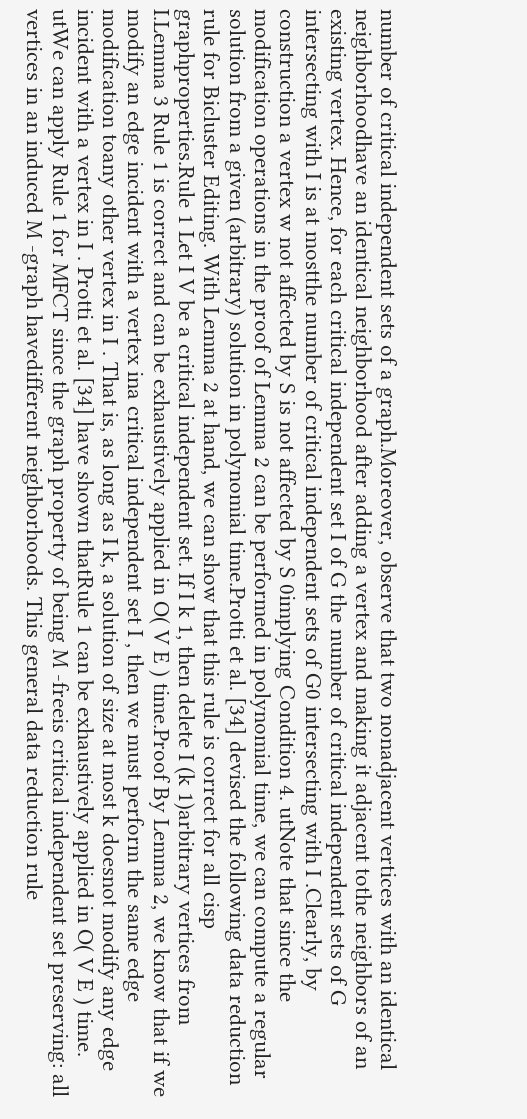number of critical independent sets of a graph.Moreover, observe that two nonadjacent vertices with an identical neighborhoodhave an identical neighborhood after adding a vertex and making it adjacent tothe neighbors of an existing vertex. Hence, for each critical independent set I of G the number of critical independent sets of G intersecting with I is at mostthe number of critical independent sets of G0 intersecting with I .Clearly, by construction a vertex w not affected by S is not affected by S 0implying Condition 4. utNote that since the modification operations in the proof of Lemma 2 can be performed in polynomial time, we can compute a regular solution from a given (arbitrary) solution in polynomial time.Protti et al. [34] devised the following data reduction rule for Bicluster Editing. With Lemma 2 at hand, we can show that this rule is correct for all cisp graphproperties.Rule 1 Let I V be a critical independent set. If I k 1, then delete I (k 1)arbitrary vertices from I.Lemma 3 Rule 1 is correct and can be exhaustively applied in O( V E ) time.Proof By Lemma 2, we know that if we modify an edge incident with a vertex ina critical independent set I , then we must perform the same edge modification toany other vertex in I . That is, as long as I k, a solution of size at most k doesnot modify any edge incident with a vertex in I . Protti et al. [34] have shown thatRule 1 can be exhaustively applied in O( V E ) time. utWe can apply Rule 1 for MFCT since the graph property of being M -freeis critical independent set preserving: all vertices in an induced M -graph havedifferent neighborhoods. This general data reduction rule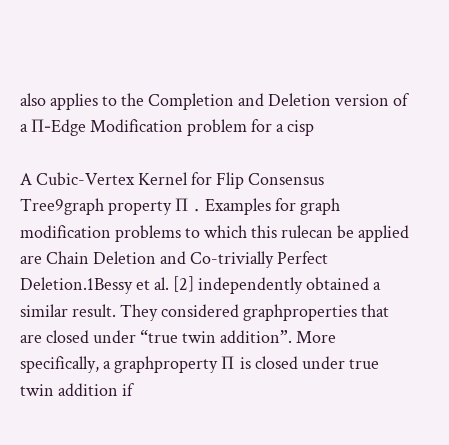also applies to the Completion and Deletion version of a Π-Edge Modification problem for a cisp

A Cubic-Vertex Kernel for Flip Consensus Tree9graph property Π . Examples for graph modification problems to which this rulecan be applied are Chain Deletion and Co-trivially Perfect Deletion.1Bessy et al. [2] independently obtained a similar result. They considered graphproperties that are closed under “true twin addition”. More specifically, a graphproperty Π is closed under true twin addition if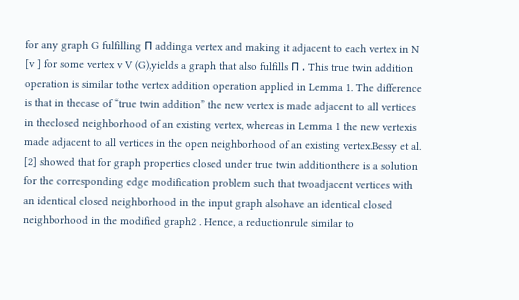for any graph G fulfilling Π addinga vertex and making it adjacent to each vertex in N [v ] for some vertex v V (G),yields a graph that also fulfills Π . This true twin addition operation is similar tothe vertex addition operation applied in Lemma 1. The difference is that in thecase of “true twin addition” the new vertex is made adjacent to all vertices in theclosed neighborhood of an existing vertex, whereas in Lemma 1 the new vertexis made adjacent to all vertices in the open neighborhood of an existing vertex.Bessy et al. [2] showed that for graph properties closed under true twin additionthere is a solution for the corresponding edge modification problem such that twoadjacent vertices with an identical closed neighborhood in the input graph alsohave an identical closed neighborhood in the modified graph2 . Hence, a reductionrule similar to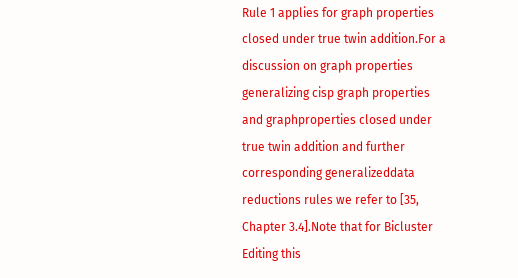Rule 1 applies for graph properties closed under true twin addition.For a discussion on graph properties generalizing cisp graph properties and graphproperties closed under true twin addition and further corresponding generalizeddata reductions rules we refer to [35, Chapter 3.4].Note that for Bicluster Editing this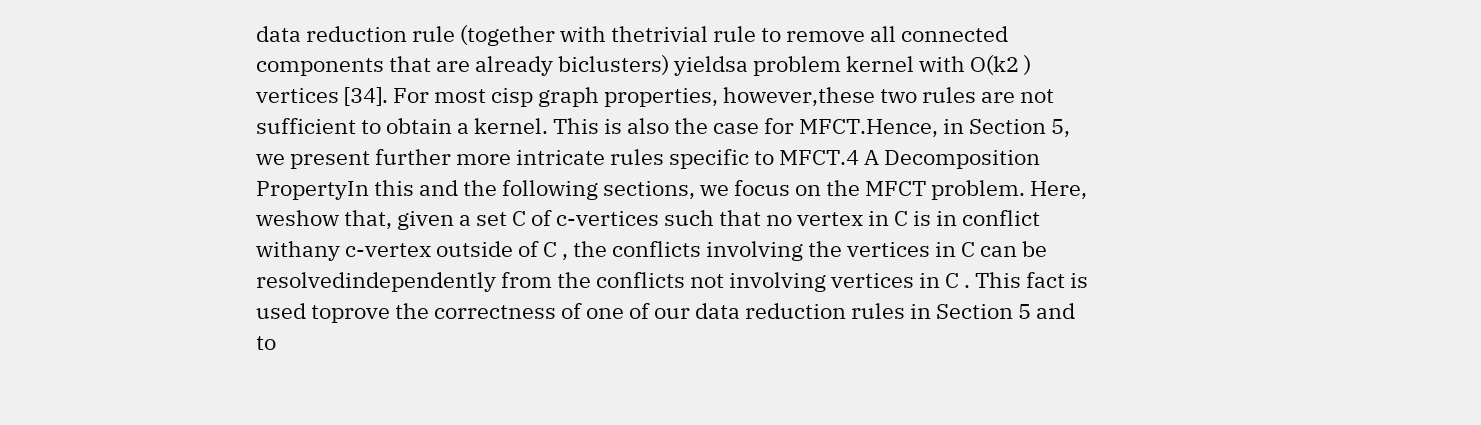data reduction rule (together with thetrivial rule to remove all connected components that are already biclusters) yieldsa problem kernel with O(k2 ) vertices [34]. For most cisp graph properties, however,these two rules are not sufficient to obtain a kernel. This is also the case for MFCT.Hence, in Section 5, we present further more intricate rules specific to MFCT.4 A Decomposition PropertyIn this and the following sections, we focus on the MFCT problem. Here, weshow that, given a set C of c-vertices such that no vertex in C is in conflict withany c-vertex outside of C , the conflicts involving the vertices in C can be resolvedindependently from the conflicts not involving vertices in C . This fact is used toprove the correctness of one of our data reduction rules in Section 5 and to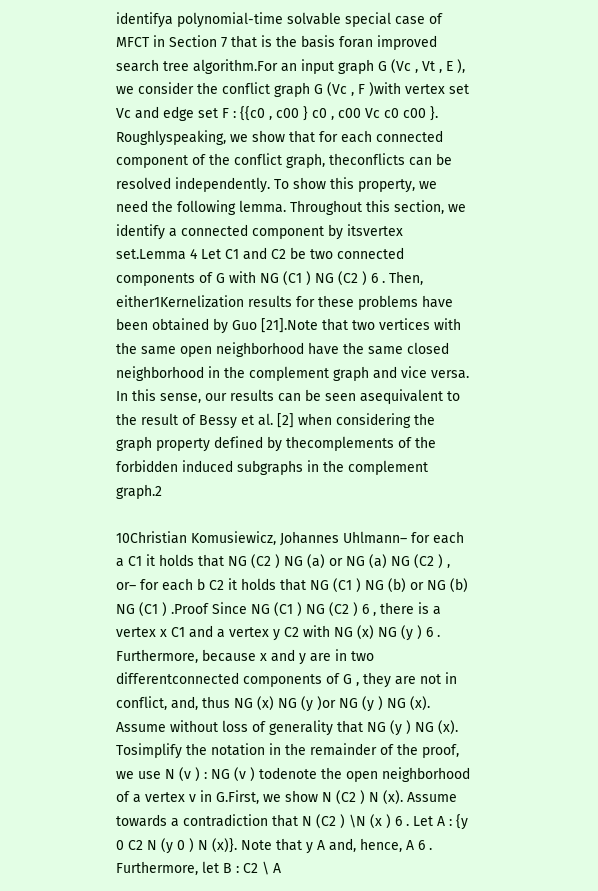identifya polynomial-time solvable special case of MFCT in Section 7 that is the basis foran improved search tree algorithm.For an input graph G (Vc , Vt , E ), we consider the conflict graph G (Vc , F )with vertex set Vc and edge set F : {{c0 , c00 } c0 , c00 Vc c0 c00 }. Roughlyspeaking, we show that for each connected component of the conflict graph, theconflicts can be resolved independently. To show this property, we need the following lemma. Throughout this section, we identify a connected component by itsvertex set.Lemma 4 Let C1 and C2 be two connected components of G with NG (C1 ) NG (C2 ) 6 . Then, either1Kernelization results for these problems have been obtained by Guo [21].Note that two vertices with the same open neighborhood have the same closed neighborhood in the complement graph and vice versa. In this sense, our results can be seen asequivalent to the result of Bessy et al. [2] when considering the graph property defined by thecomplements of the forbidden induced subgraphs in the complement graph.2

10Christian Komusiewicz, Johannes Uhlmann– for each a C1 it holds that NG (C2 ) NG (a) or NG (a) NG (C2 ) , or– for each b C2 it holds that NG (C1 ) NG (b) or NG (b) NG (C1 ) .Proof Since NG (C1 ) NG (C2 ) 6 , there is a vertex x C1 and a vertex y C2 with NG (x) NG (y ) 6 . Furthermore, because x and y are in two differentconnected components of G , they are not in conflict, and, thus NG (x) NG (y )or NG (y ) NG (x). Assume without loss of generality that NG (y ) NG (x). Tosimplify the notation in the remainder of the proof, we use N (v ) : NG (v ) todenote the open neighborhood of a vertex v in G.First, we show N (C2 ) N (x). Assume towards a contradiction that N (C2 ) \N (x ) 6 . Let A : {y 0 C2 N (y 0 ) N (x)}. Note that y A and, hence, A 6 . Furthermore, let B : C2 \ A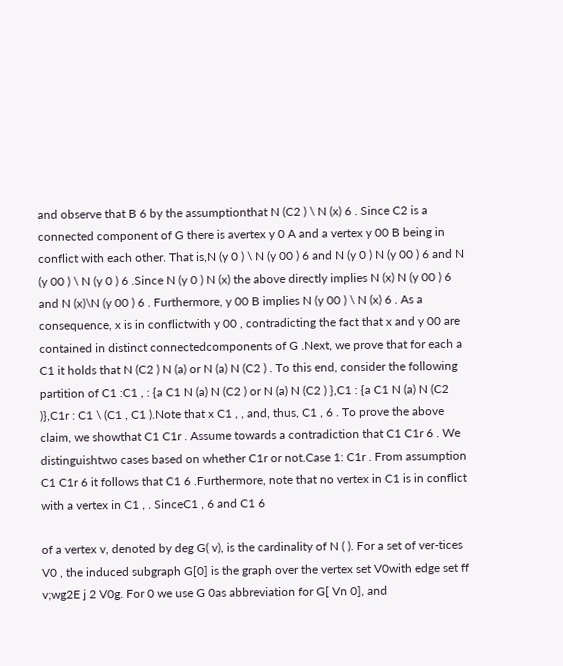and observe that B 6 by the assumptionthat N (C2 ) \ N (x) 6 . Since C2 is a connected component of G there is avertex y 0 A and a vertex y 00 B being in conflict with each other. That is,N (y 0 ) \ N (y 00 ) 6 and N (y 0 ) N (y 00 ) 6 and N (y 00 ) \ N (y 0 ) 6 .Since N (y 0 ) N (x) the above directly implies N (x) N (y 00 ) 6 and N (x)\N (y 00 ) 6 . Furthermore, y 00 B implies N (y 00 ) \ N (x) 6 . As a consequence, x is in conflictwith y 00 , contradicting the fact that x and y 00 are contained in distinct connectedcomponents of G .Next, we prove that for each a C1 it holds that N (C2 ) N (a) or N (a) N (C2 ) . To this end, consider the following partition of C1 :C1 , : {a C1 N (a) N (C2 ) or N (a) N (C2 ) },C1 : {a C1 N (a) N (C2 )},C1r : C1 \ (C1 , C1 ).Note that x C1 , , and, thus, C1 , 6 . To prove the above claim, we showthat C1 C1r . Assume towards a contradiction that C1 C1r 6 . We distinguishtwo cases based on whether C1r or not.Case 1: C1r . From assumption C1 C1r 6 it follows that C1 6 .Furthermore, note that no vertex in C1 is in conflict with a vertex in C1 , . SinceC1 , 6 and C1 6

of a vertex v, denoted by deg G( v), is the cardinality of N ( ). For a set of ver-tices V0 , the induced subgraph G[0] is the graph over the vertex set V0with edge set ff v;wg2E j 2 V0g. For 0 we use G 0as abbreviation for G[ Vn 0], and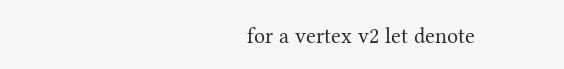for a vertex v2 let denote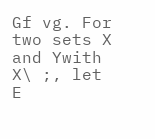Gf vg. For two sets X and Ywith X\ ;, let E